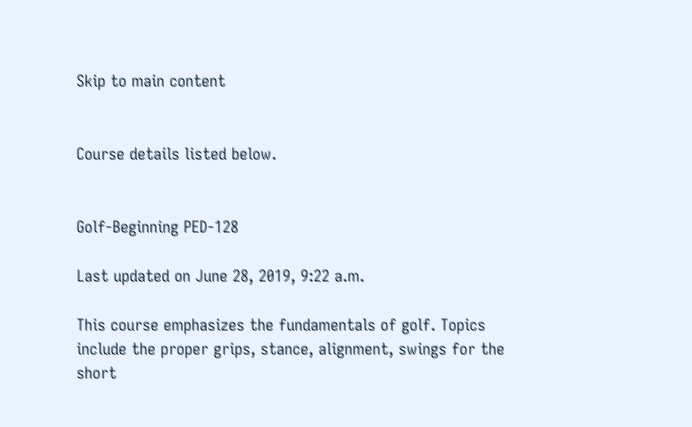Skip to main content


Course details listed below.


Golf-Beginning PED-128

Last updated on June 28, 2019, 9:22 a.m.

This course emphasizes the fundamentals of golf. Topics include the proper grips, stance, alignment, swings for the short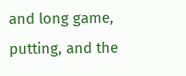and long game, putting, and the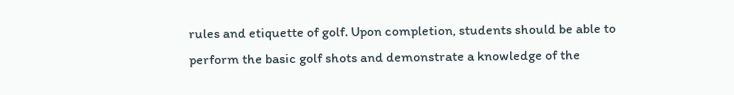rules and etiquette of golf. Upon completion, students should be able to perform the basic golf shots and demonstrate a knowledge of the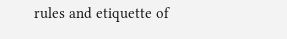rules and etiquette of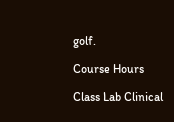golf.

Course Hours

Class Lab Clinical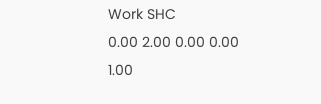Work SHC
0.00 2.00 0.00 0.00 1.00